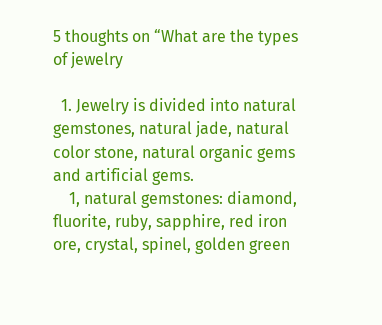5 thoughts on “What are the types of jewelry

  1. Jewelry is divided into natural gemstones, natural jade, natural color stone, natural organic gems and artificial gems.
    1, natural gemstones: diamond, fluorite, ruby, sapphire, red iron ore, crystal, spinel, golden green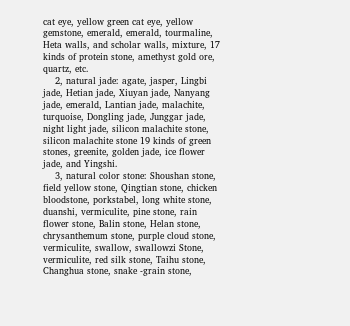cat eye, yellow green cat eye, yellow gemstone, emerald, emerald, tourmaline, Heta walls, and scholar walls, mixture, 17 kinds of protein stone, amethyst gold ore, quartz, etc.
    2, natural jade: agate, jasper, Lingbi jade, Hetian jade, Xiuyan jade, Nanyang jade, emerald, Lantian jade, malachite, turquoise, Dongling jade, Junggar jade, night light jade, silicon malachite stone, silicon malachite stone 19 kinds of green stones, greenite, golden jade, ice flower jade, and Yingshi.
    3, natural color stone: Shoushan stone, field yellow stone, Qingtian stone, chicken bloodstone, porkstabel, long white stone, duanshi, vermiculite, pine stone, rain flower stone, Balin stone, Helan stone, chrysanthemum stone, purple cloud stone, vermiculite, swallow, swallowzi Stone, vermiculite, red silk stone, Taihu stone, Changhua stone, snake -grain stone,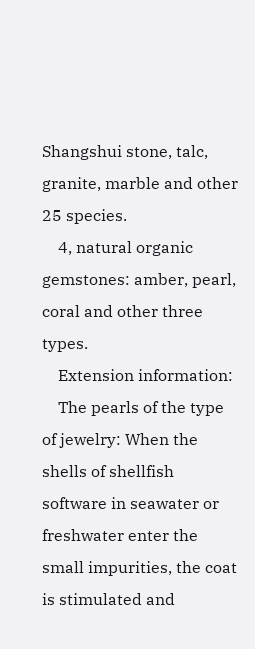Shangshui stone, talc, granite, marble and other 25 species.
    4, natural organic gemstones: amber, pearl, coral and other three types.
    Extension information:
    The pearls of the type of jewelry: When the shells of shellfish software in seawater or freshwater enter the small impurities, the coat is stimulated and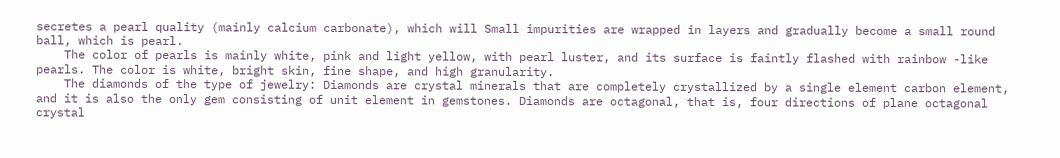secretes a pearl quality (mainly calcium carbonate), which will Small impurities are wrapped in layers and gradually become a small round ball, which is pearl.
    The color of pearls is mainly white, pink and light yellow, with pearl luster, and its surface is faintly flashed with rainbow -like pearls. The color is white, bright skin, fine shape, and high granularity.
    The diamonds of the type of jewelry: Diamonds are crystal minerals that are completely crystallized by a single element carbon element, and it is also the only gem consisting of unit element in gemstones. Diamonds are octagonal, that is, four directions of plane octagonal crystal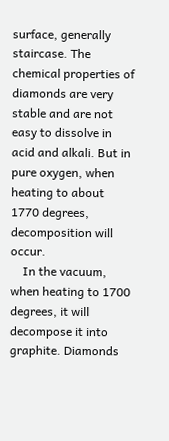surface, generally staircase. The chemical properties of diamonds are very stable and are not easy to dissolve in acid and alkali. But in pure oxygen, when heating to about 1770 degrees, decomposition will occur.
    In the vacuum, when heating to 1700 degrees, it will decompose it into graphite. Diamonds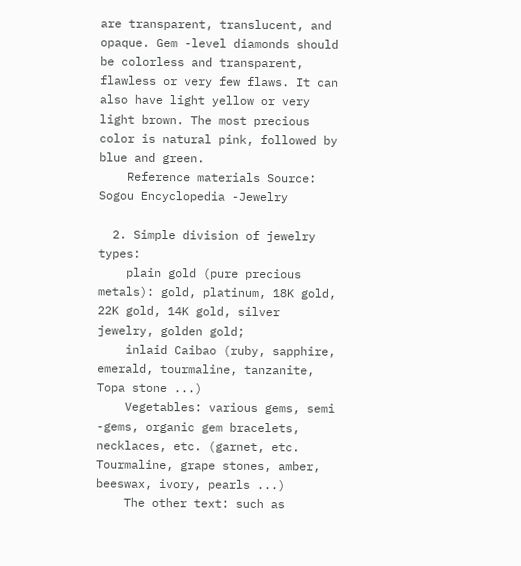are transparent, translucent, and opaque. Gem -level diamonds should be colorless and transparent, flawless or very few flaws. It can also have light yellow or very light brown. The most precious color is natural pink, followed by blue and green.
    Reference materials Source: Sogou Encyclopedia -Jewelry

  2. Simple division of jewelry types:
    plain gold (pure precious metals): gold, platinum, 18K gold, 22K gold, 14K gold, silver jewelry, golden gold;
    inlaid Caibao (ruby, sapphire, emerald, tourmaline, tanzanite, Topa stone ...)
    Vegetables: various gems, semi -gems, organic gem bracelets, necklaces, etc. (garnet, etc. Tourmaline, grape stones, amber, beeswax, ivory, pearls ...)
    The other text: such as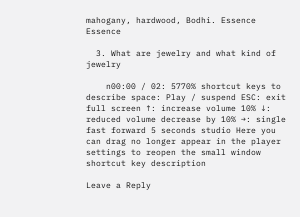mahogany, hardwood, Bodhi. Essence Essence

  3. What are jewelry and what kind of jewelry

    n00:00 / 02: 5770% shortcut keys to describe space: Play / suspend ESC: exit full screen ↑: increase volume 10% ↓: reduced volume decrease by 10% →: single fast forward 5 seconds studio Here you can drag no longer appear in the player settings to reopen the small window shortcut key description

Leave a Reply